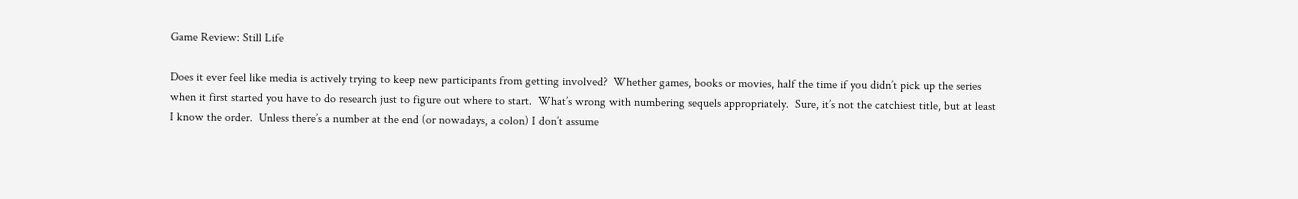Game Review: Still Life

Does it ever feel like media is actively trying to keep new participants from getting involved?  Whether games, books or movies, half the time if you didn’t pick up the series when it first started you have to do research just to figure out where to start.  What’s wrong with numbering sequels appropriately.  Sure, it’s not the catchiest title, but at least I know the order.  Unless there’s a number at the end (or nowadays, a colon) I don’t assume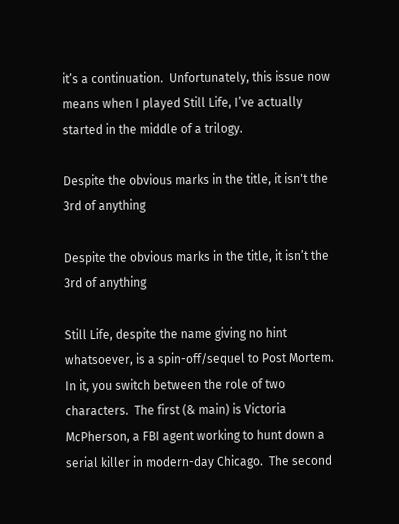it’s a continuation.  Unfortunately, this issue now means when I played Still Life, I’ve actually started in the middle of a trilogy.

Despite the obvious marks in the title, it isn't the 3rd of anything

Despite the obvious marks in the title, it isn’t the 3rd of anything

Still Life, despite the name giving no hint whatsoever, is a spin-off/sequel to Post Mortem.  In it, you switch between the role of two characters.  The first (& main) is Victoria McPherson, a FBI agent working to hunt down a serial killer in modern-day Chicago.  The second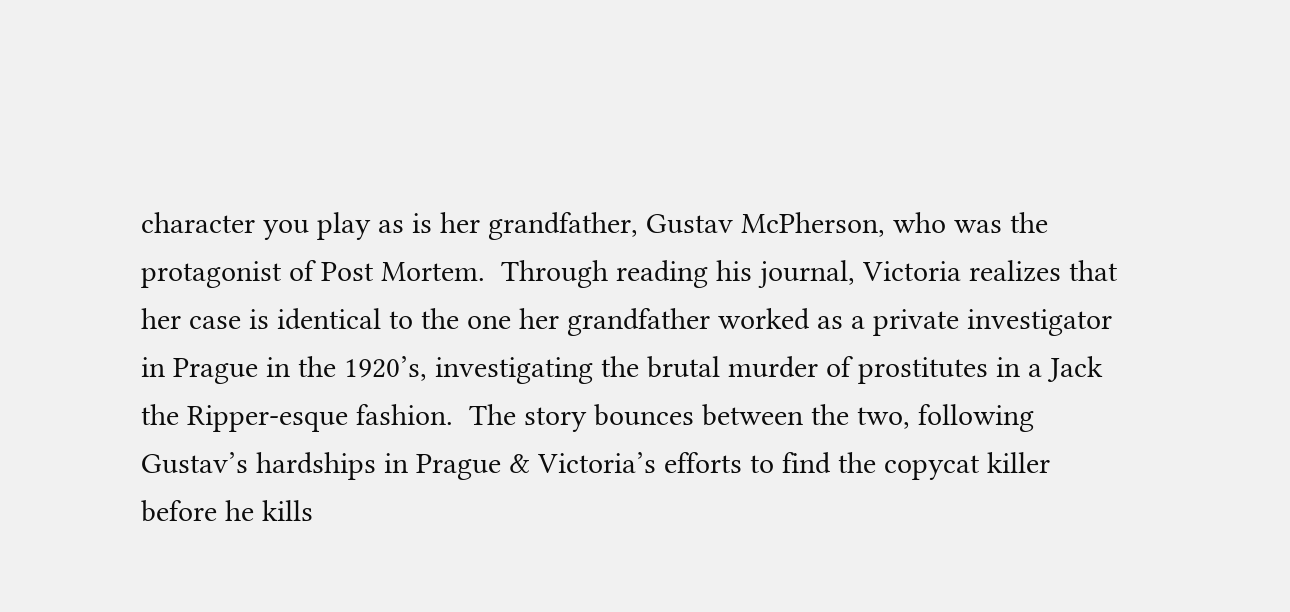character you play as is her grandfather, Gustav McPherson, who was the protagonist of Post Mortem.  Through reading his journal, Victoria realizes that her case is identical to the one her grandfather worked as a private investigator in Prague in the 1920’s, investigating the brutal murder of prostitutes in a Jack the Ripper-esque fashion.  The story bounces between the two, following Gustav’s hardships in Prague & Victoria’s efforts to find the copycat killer before he kills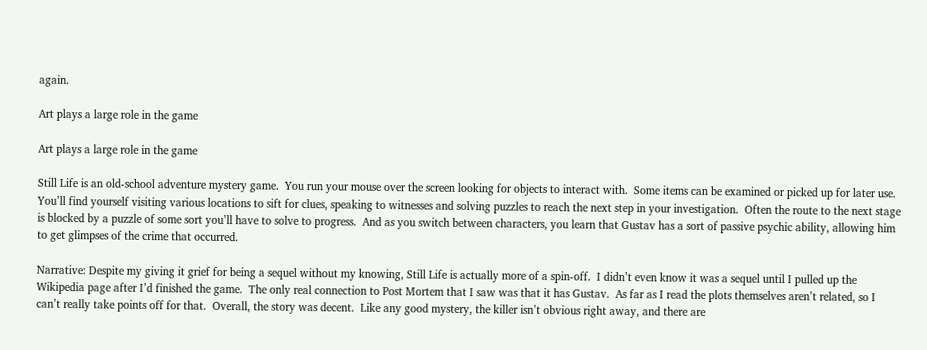again.

Art plays a large role in the game

Art plays a large role in the game

Still Life is an old-school adventure mystery game.  You run your mouse over the screen looking for objects to interact with.  Some items can be examined or picked up for later use.  You’ll find yourself visiting various locations to sift for clues, speaking to witnesses and solving puzzles to reach the next step in your investigation.  Often the route to the next stage is blocked by a puzzle of some sort you’ll have to solve to progress.  And as you switch between characters, you learn that Gustav has a sort of passive psychic ability, allowing him to get glimpses of the crime that occurred.

Narrative: Despite my giving it grief for being a sequel without my knowing, Still Life is actually more of a spin-off.  I didn’t even know it was a sequel until I pulled up the Wikipedia page after I’d finished the game.  The only real connection to Post Mortem that I saw was that it has Gustav.  As far as I read the plots themselves aren’t related, so I can’t really take points off for that.  Overall, the story was decent.  Like any good mystery, the killer isn’t obvious right away, and there are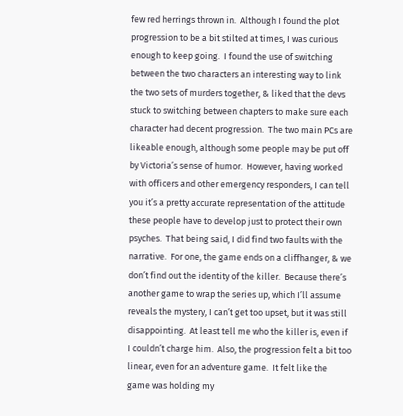few red herrings thrown in.  Although I found the plot progression to be a bit stilted at times, I was curious enough to keep going.  I found the use of switching between the two characters an interesting way to link the two sets of murders together, & liked that the devs stuck to switching between chapters to make sure each character had decent progression.  The two main PCs are likeable enough, although some people may be put off by Victoria’s sense of humor.  However, having worked with officers and other emergency responders, I can tell you it’s a pretty accurate representation of the attitude these people have to develop just to protect their own psyches.  That being said, I did find two faults with the narrative.  For one, the game ends on a cliffhanger, & we don’t find out the identity of the killer.  Because there’s another game to wrap the series up, which I’ll assume reveals the mystery, I can’t get too upset, but it was still disappointing.  At least tell me who the killer is, even if I couldn’t charge him.  Also, the progression felt a bit too linear, even for an adventure game.  It felt like the game was holding my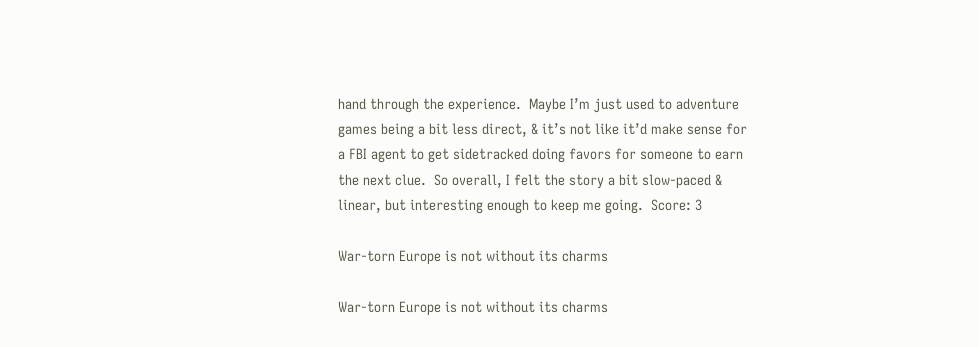hand through the experience.  Maybe I’m just used to adventure games being a bit less direct, & it’s not like it’d make sense for a FBI agent to get sidetracked doing favors for someone to earn the next clue.  So overall, I felt the story a bit slow-paced & linear, but interesting enough to keep me going.  Score: 3

War-torn Europe is not without its charms

War-torn Europe is not without its charms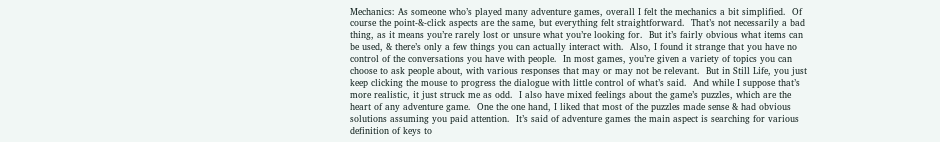Mechanics: As someone who’s played many adventure games, overall I felt the mechanics a bit simplified.  Of course the point-&-click aspects are the same, but everything felt straightforward.  That’s not necessarily a bad thing, as it means you’re rarely lost or unsure what you’re looking for.  But it’s fairly obvious what items can be used, & there’s only a few things you can actually interact with.  Also, I found it strange that you have no control of the conversations you have with people.  In most games, you’re given a variety of topics you can choose to ask people about, with various responses that may or may not be relevant.  But in Still Life, you just keep clicking the mouse to progress the dialogue with little control of what’s said.  And while I suppose that’s more realistic, it just struck me as odd.  I also have mixed feelings about the game’s puzzles, which are the heart of any adventure game.  One the one hand, I liked that most of the puzzles made sense & had obvious solutions assuming you paid attention.  It’s said of adventure games the main aspect is searching for various definition of keys to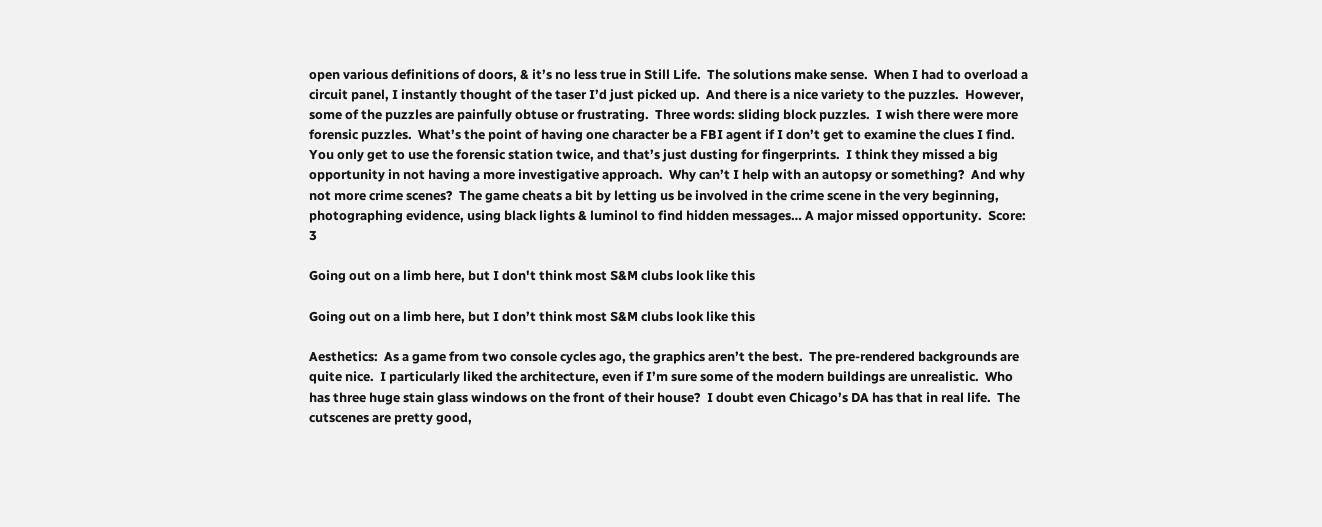open various definitions of doors, & it’s no less true in Still Life.  The solutions make sense.  When I had to overload a circuit panel, I instantly thought of the taser I’d just picked up.  And there is a nice variety to the puzzles.  However, some of the puzzles are painfully obtuse or frustrating.  Three words: sliding block puzzles.  I wish there were more forensic puzzles.  What’s the point of having one character be a FBI agent if I don’t get to examine the clues I find.  You only get to use the forensic station twice, and that’s just dusting for fingerprints.  I think they missed a big opportunity in not having a more investigative approach.  Why can’t I help with an autopsy or something?  And why not more crime scenes?  The game cheats a bit by letting us be involved in the crime scene in the very beginning, photographing evidence, using black lights & luminol to find hidden messages… A major missed opportunity.  Score: 3

Going out on a limb here, but I don't think most S&M clubs look like this

Going out on a limb here, but I don’t think most S&M clubs look like this

Aesthetics:  As a game from two console cycles ago, the graphics aren’t the best.  The pre-rendered backgrounds are quite nice.  I particularly liked the architecture, even if I’m sure some of the modern buildings are unrealistic.  Who has three huge stain glass windows on the front of their house?  I doubt even Chicago’s DA has that in real life.  The cutscenes are pretty good,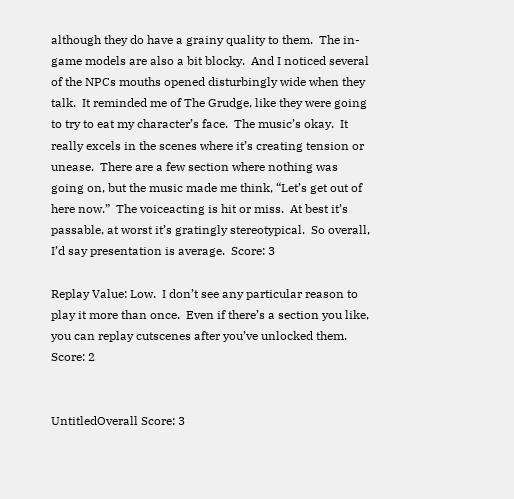although they do have a grainy quality to them.  The in-game models are also a bit blocky.  And I noticed several of the NPCs mouths opened disturbingly wide when they talk.  It reminded me of The Grudge, like they were going to try to eat my character’s face.  The music’s okay.  It really excels in the scenes where it’s creating tension or unease.  There are a few section where nothing was going on, but the music made me think, “Let’s get out of here now.”  The voiceacting is hit or miss.  At best it’s passable, at worst it’s gratingly stereotypical.  So overall, I’d say presentation is average.  Score: 3

Replay Value: Low.  I don’t see any particular reason to play it more than once.  Even if there’s a section you like, you can replay cutscenes after you’ve unlocked them.  Score: 2


UntitledOverall Score: 3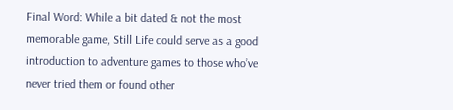Final Word: While a bit dated & not the most memorable game, Still Life could serve as a good introduction to adventure games to those who’ve never tried them or found other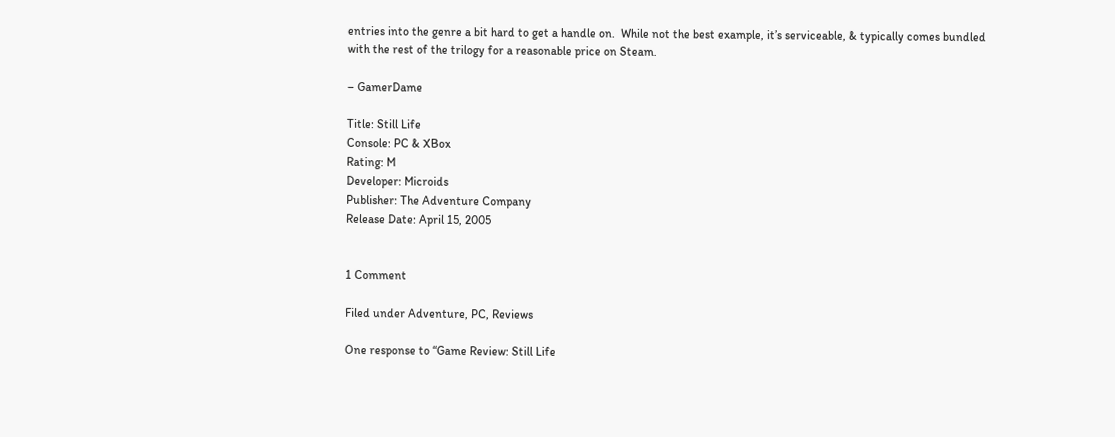entries into the genre a bit hard to get a handle on.  While not the best example, it’s serviceable, & typically comes bundled with the rest of the trilogy for a reasonable price on Steam.

– GamerDame

Title: Still Life
Console: PC & XBox
Rating: M
Developer: Microids
Publisher: The Adventure Company
Release Date: April 15, 2005


1 Comment

Filed under Adventure, PC, Reviews

One response to “Game Review: Still Life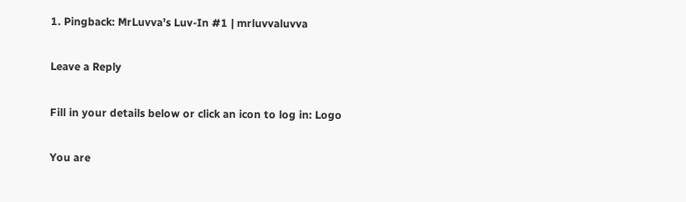1. Pingback: MrLuvva’s Luv-In #1 | mrluvvaluvva

Leave a Reply

Fill in your details below or click an icon to log in: Logo

You are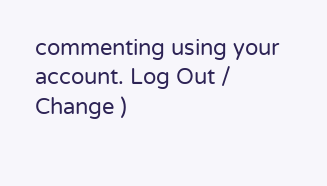commenting using your account. Log Out /  Change )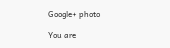Google+ photo

You are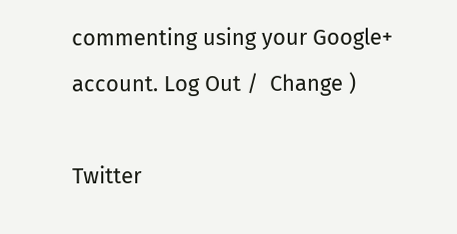commenting using your Google+ account. Log Out /  Change )

Twitter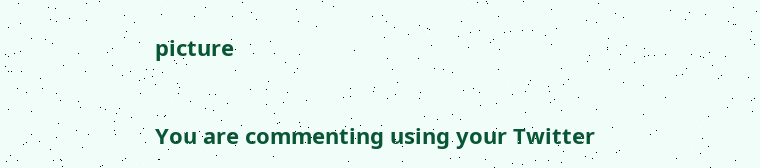picture

You are commenting using your Twitter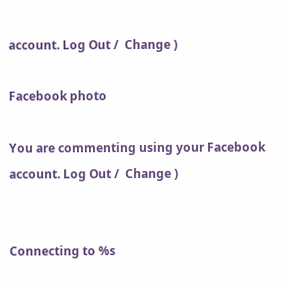account. Log Out /  Change )

Facebook photo

You are commenting using your Facebook account. Log Out /  Change )


Connecting to %s